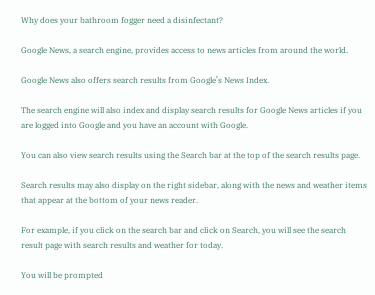Why does your bathroom fogger need a disinfectant?

Google News, a search engine, provides access to news articles from around the world.

Google News also offers search results from Google’s News Index.

The search engine will also index and display search results for Google News articles if you are logged into Google and you have an account with Google.

You can also view search results using the Search bar at the top of the search results page.

Search results may also display on the right sidebar, along with the news and weather items that appear at the bottom of your news reader.

For example, if you click on the search bar and click on Search, you will see the search result page with search results and weather for today.

You will be prompted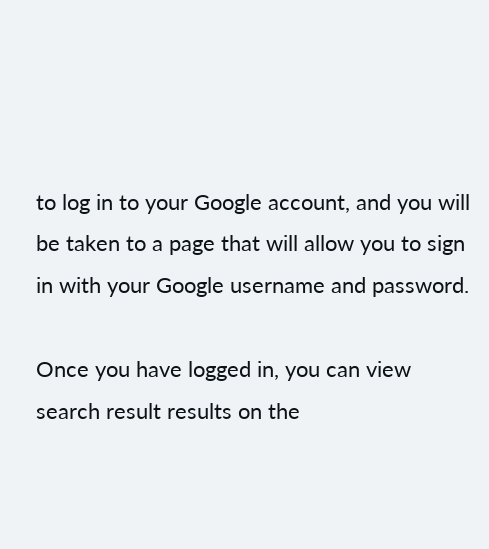to log in to your Google account, and you will be taken to a page that will allow you to sign in with your Google username and password.

Once you have logged in, you can view search result results on the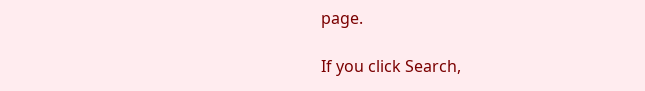page.

If you click Search,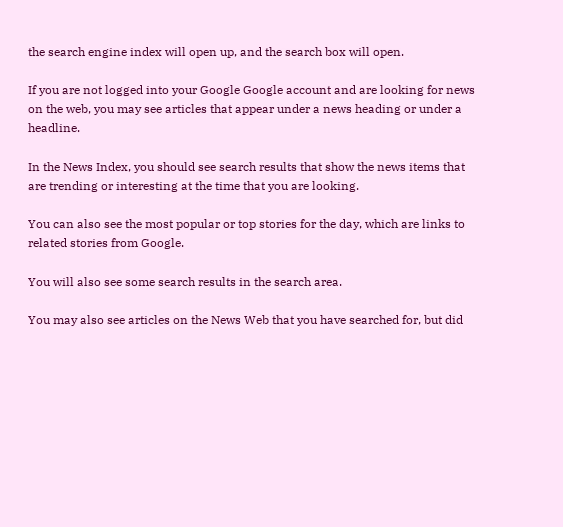the search engine index will open up, and the search box will open.

If you are not logged into your Google Google account and are looking for news on the web, you may see articles that appear under a news heading or under a headline.

In the News Index, you should see search results that show the news items that are trending or interesting at the time that you are looking.

You can also see the most popular or top stories for the day, which are links to related stories from Google.

You will also see some search results in the search area.

You may also see articles on the News Web that you have searched for, but did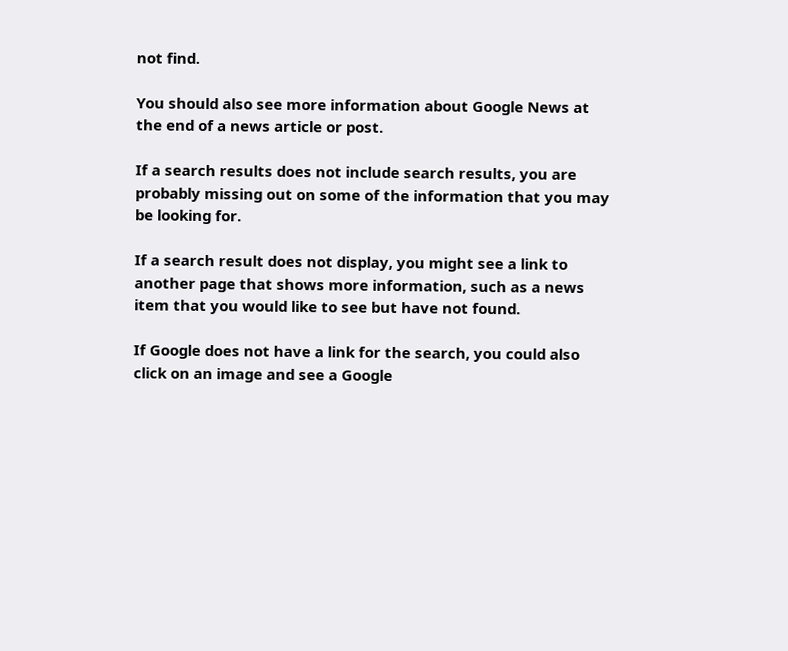not find.

You should also see more information about Google News at the end of a news article or post.

If a search results does not include search results, you are probably missing out on some of the information that you may be looking for.

If a search result does not display, you might see a link to another page that shows more information, such as a news item that you would like to see but have not found.

If Google does not have a link for the search, you could also click on an image and see a Google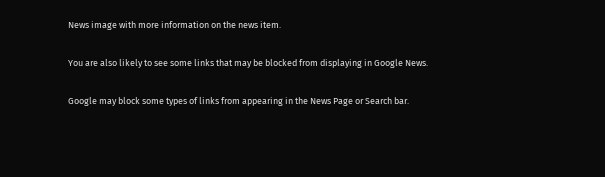News image with more information on the news item.

You are also likely to see some links that may be blocked from displaying in Google News.

Google may block some types of links from appearing in the News Page or Search bar.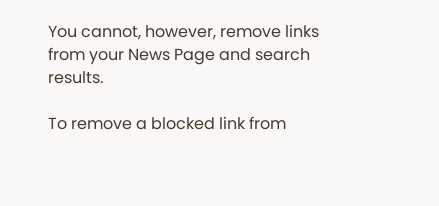You cannot, however, remove links from your News Page and search results.

To remove a blocked link from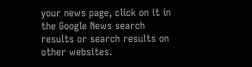your news page, click on it in the Google News search results or search results on other websites.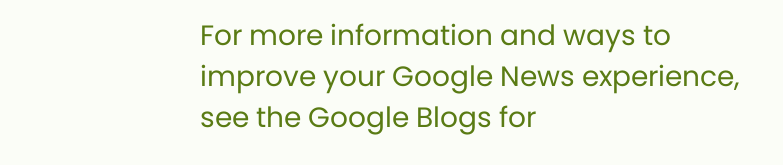For more information and ways to improve your Google News experience, see the Google Blogs for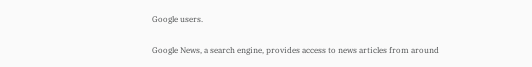Google users.

Google News, a search engine, provides access to news articles from around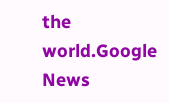the world.Google News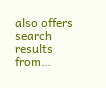also offers search results from…